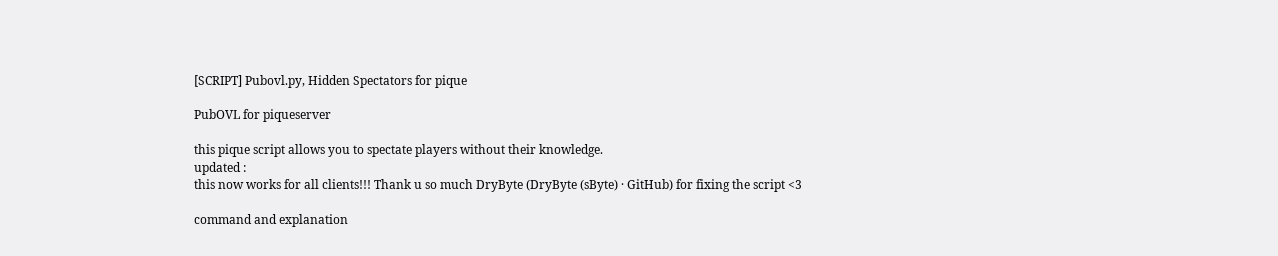[SCRIPT] Pubovl.py, Hidden Spectators for pique

PubOVL for piqueserver

this pique script allows you to spectate players without their knowledge.
updated :
this now works for all clients!!! Thank u so much DryByte (DryByte (sByte) · GitHub) for fixing the script <3

command and explanation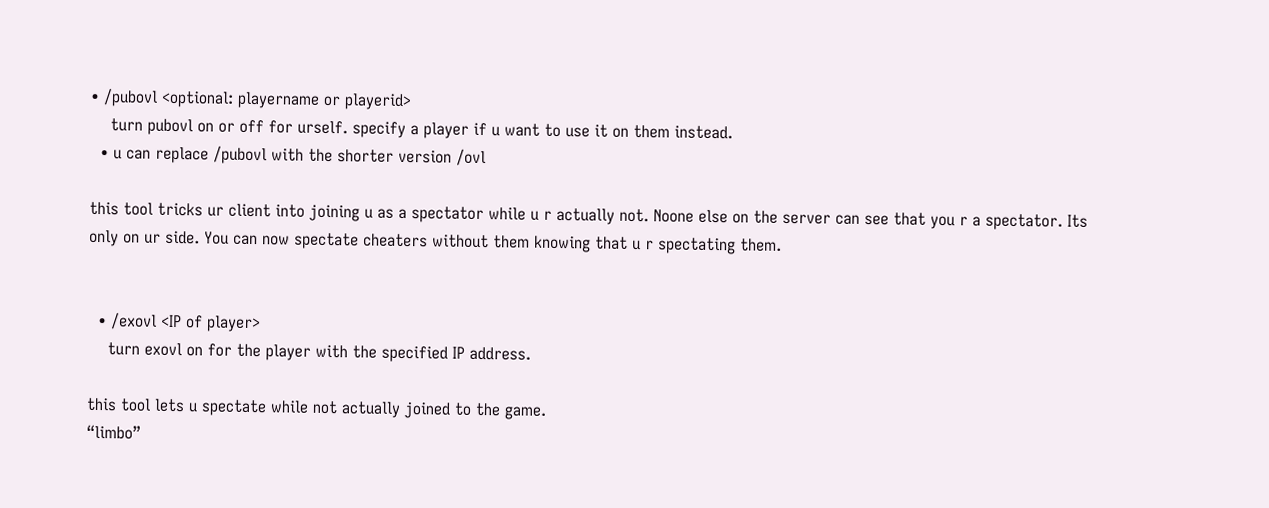• /pubovl <optional: playername or playerid>
    turn pubovl on or off for urself. specify a player if u want to use it on them instead.
  • u can replace /pubovl with the shorter version /ovl

this tool tricks ur client into joining u as a spectator while u r actually not. Noone else on the server can see that you r a spectator. Its only on ur side. You can now spectate cheaters without them knowing that u r spectating them.


  • /exovl <IP of player>
    turn exovl on for the player with the specified IP address.

this tool lets u spectate while not actually joined to the game.
“limbo”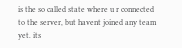is the so called state where u r connected to the server, but havent joined any team yet. its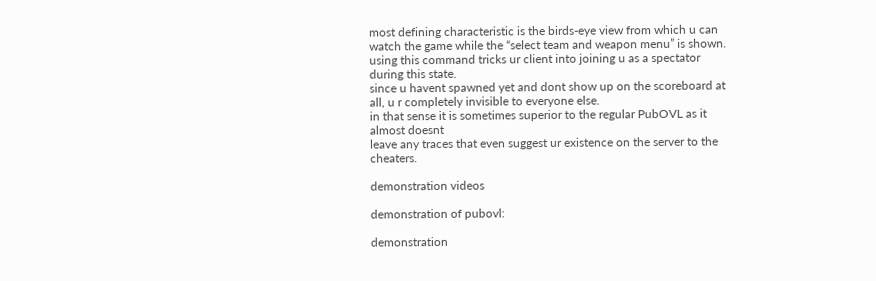most defining characteristic is the birds-eye view from which u can watch the game while the “select team and weapon menu” is shown.
using this command tricks ur client into joining u as a spectator during this state.
since u havent spawned yet and dont show up on the scoreboard at all, u r completely invisible to everyone else.
in that sense it is sometimes superior to the regular PubOVL as it almost doesnt
leave any traces that even suggest ur existence on the server to the cheaters.

demonstration videos

demonstration of pubovl:

demonstration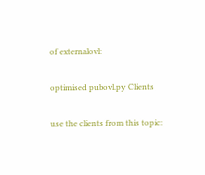of externalovl:

optimised pubovl.py Clients

use the clients from this topic: